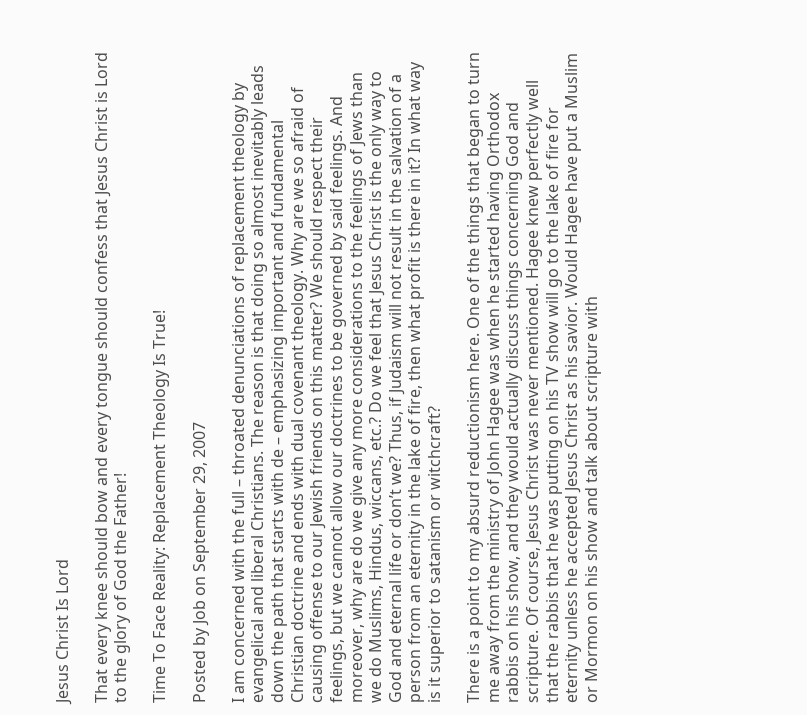Jesus Christ Is Lord

That every knee should bow and every tongue should confess that Jesus Christ is Lord to the glory of God the Father!

Time To Face Reality: Replacement Theology Is True!

Posted by Job on September 29, 2007

I am concerned with the full – throated denunciations of replacement theology by evangelical and liberal Christians. The reason is that doing so almost inevitably leads down the path that starts with de – emphasizing important and fundamental Christian doctrine and ends with dual covenant theology. Why are we so afraid of causing offense to our Jewish friends on this matter? We should respect their feelings, but we cannot allow our doctrines to be governed by said feelings. And moreover, why are do we give any more considerations to the feelings of Jews than we do Muslims, Hindus, wiccans, etc.? Do we feel that Jesus Christ is the only way to God and eternal life or don’t we? Thus, if Judaism will not result in the salvation of a person from an eternity in the lake of fire, then what profit is there in it? In what way is it superior to satanism or witchcraft?

There is a point to my absurd reductionism here. One of the things that began to turn me away from the ministry of John Hagee was when he started having Orthodox rabbis on his show, and they would actually discuss things concerning God and scripture. Of course, Jesus Christ was never mentioned. Hagee knew perfectly well that the rabbis that he was putting on his TV show will go to the lake of fire for eternity unless he accepted Jesus Christ as his savior. Would Hagee have put a Muslim or Mormon on his show and talk about scripture with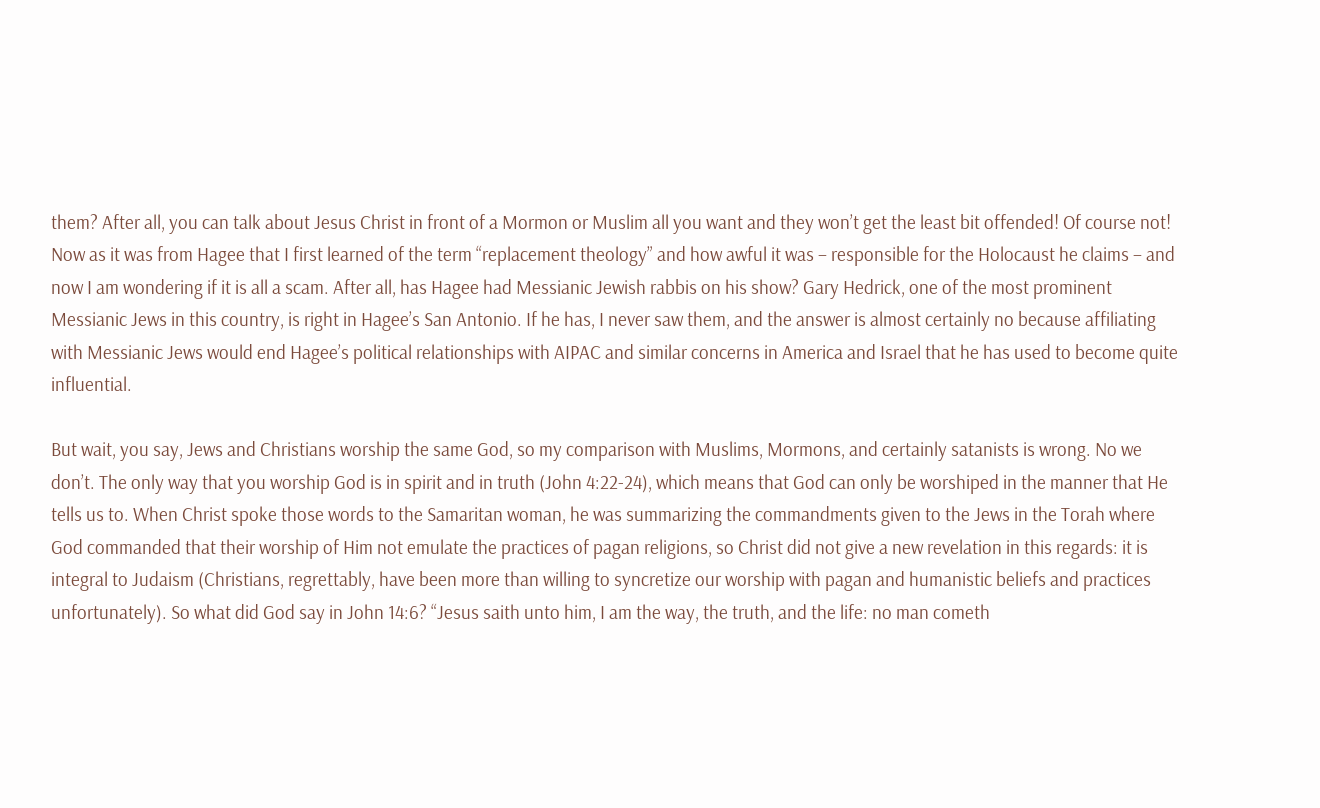them? After all, you can talk about Jesus Christ in front of a Mormon or Muslim all you want and they won’t get the least bit offended! Of course not! Now as it was from Hagee that I first learned of the term “replacement theology” and how awful it was – responsible for the Holocaust he claims – and now I am wondering if it is all a scam. After all, has Hagee had Messianic Jewish rabbis on his show? Gary Hedrick, one of the most prominent Messianic Jews in this country, is right in Hagee’s San Antonio. If he has, I never saw them, and the answer is almost certainly no because affiliating with Messianic Jews would end Hagee’s political relationships with AIPAC and similar concerns in America and Israel that he has used to become quite influential.

But wait, you say, Jews and Christians worship the same God, so my comparison with Muslims, Mormons, and certainly satanists is wrong. No we don’t. The only way that you worship God is in spirit and in truth (John 4:22-24), which means that God can only be worshiped in the manner that He tells us to. When Christ spoke those words to the Samaritan woman, he was summarizing the commandments given to the Jews in the Torah where God commanded that their worship of Him not emulate the practices of pagan religions, so Christ did not give a new revelation in this regards: it is integral to Judaism (Christians, regrettably, have been more than willing to syncretize our worship with pagan and humanistic beliefs and practices unfortunately). So what did God say in John 14:6? “Jesus saith unto him, I am the way, the truth, and the life: no man cometh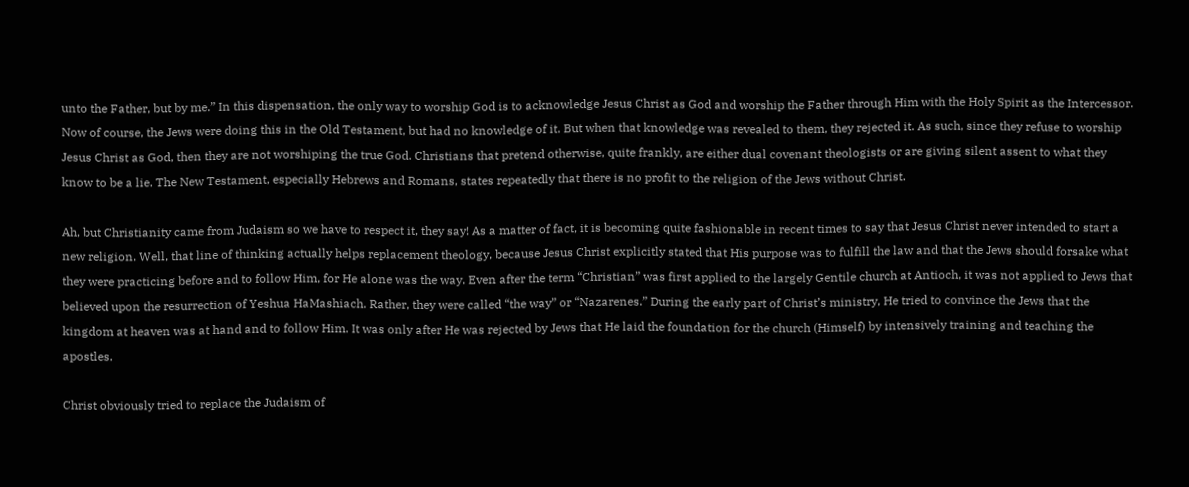unto the Father, but by me.” In this dispensation, the only way to worship God is to acknowledge Jesus Christ as God and worship the Father through Him with the Holy Spirit as the Intercessor. Now of course, the Jews were doing this in the Old Testament, but had no knowledge of it. But when that knowledge was revealed to them, they rejected it. As such, since they refuse to worship Jesus Christ as God, then they are not worshiping the true God. Christians that pretend otherwise, quite frankly, are either dual covenant theologists or are giving silent assent to what they know to be a lie. The New Testament, especially Hebrews and Romans, states repeatedly that there is no profit to the religion of the Jews without Christ.

Ah, but Christianity came from Judaism so we have to respect it, they say! As a matter of fact, it is becoming quite fashionable in recent times to say that Jesus Christ never intended to start a new religion. Well, that line of thinking actually helps replacement theology, because Jesus Christ explicitly stated that His purpose was to fulfill the law and that the Jews should forsake what they were practicing before and to follow Him, for He alone was the way. Even after the term “Christian” was first applied to the largely Gentile church at Antioch, it was not applied to Jews that believed upon the resurrection of Yeshua HaMashiach. Rather, they were called “the way” or “Nazarenes.” During the early part of Christ’s ministry, He tried to convince the Jews that the kingdom at heaven was at hand and to follow Him. It was only after He was rejected by Jews that He laid the foundation for the church (Himself) by intensively training and teaching the apostles.

Christ obviously tried to replace the Judaism of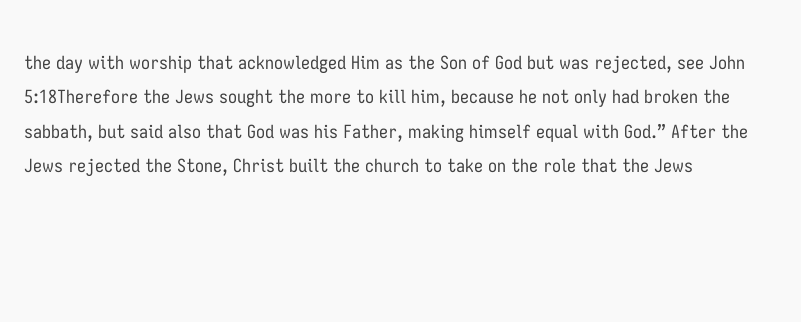the day with worship that acknowledged Him as the Son of God but was rejected, see John 5:18Therefore the Jews sought the more to kill him, because he not only had broken the sabbath, but said also that God was his Father, making himself equal with God.” After the Jews rejected the Stone, Christ built the church to take on the role that the Jews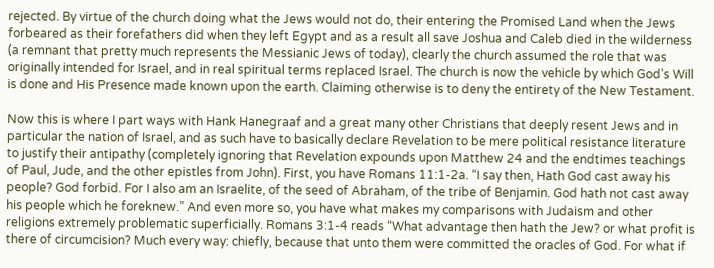rejected. By virtue of the church doing what the Jews would not do, their entering the Promised Land when the Jews forbeared as their forefathers did when they left Egypt and as a result all save Joshua and Caleb died in the wilderness (a remnant that pretty much represents the Messianic Jews of today), clearly the church assumed the role that was originally intended for Israel, and in real spiritual terms replaced Israel. The church is now the vehicle by which God’s Will is done and His Presence made known upon the earth. Claiming otherwise is to deny the entirety of the New Testament.

Now this is where I part ways with Hank Hanegraaf and a great many other Christians that deeply resent Jews and in particular the nation of Israel, and as such have to basically declare Revelation to be mere political resistance literature to justify their antipathy (completely ignoring that Revelation expounds upon Matthew 24 and the endtimes teachings of Paul, Jude, and the other epistles from John). First, you have Romans 11:1-2a. “I say then, Hath God cast away his people? God forbid. For I also am an Israelite, of the seed of Abraham, of the tribe of Benjamin. God hath not cast away his people which he foreknew.” And even more so, you have what makes my comparisons with Judaism and other religions extremely problematic superficially. Romans 3:1-4 reads “What advantage then hath the Jew? or what profit is there of circumcision? Much every way: chiefly, because that unto them were committed the oracles of God. For what if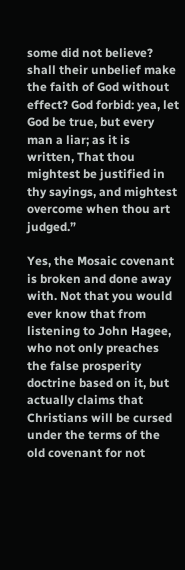some did not believe? shall their unbelief make the faith of God without effect? God forbid: yea, let God be true, but every man a liar; as it is written, That thou mightest be justified in thy sayings, and mightest overcome when thou art judged.”

Yes, the Mosaic covenant is broken and done away with. Not that you would ever know that from listening to John Hagee, who not only preaches the false prosperity doctrine based on it, but actually claims that Christians will be cursed under the terms of the old covenant for not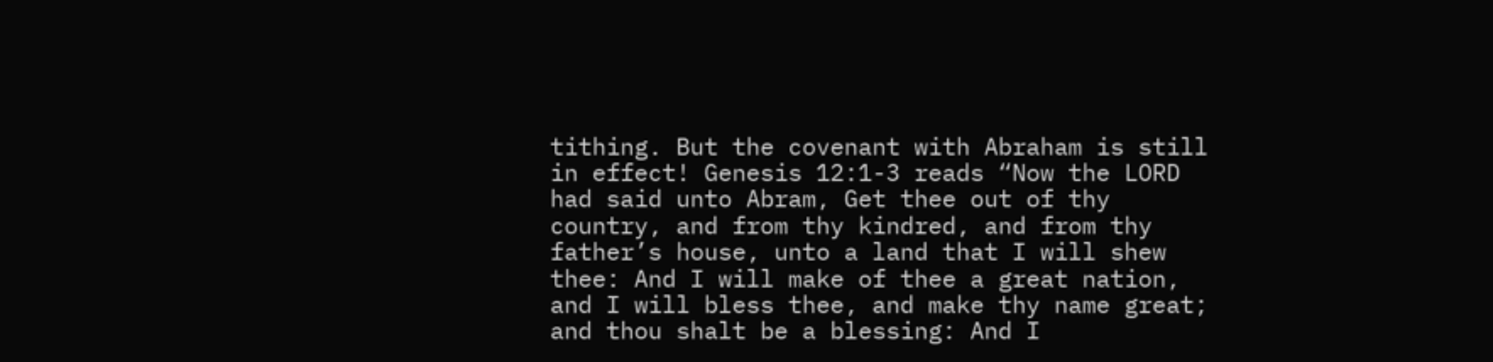tithing. But the covenant with Abraham is still in effect! Genesis 12:1-3 reads “Now the LORD had said unto Abram, Get thee out of thy country, and from thy kindred, and from thy father’s house, unto a land that I will shew thee: And I will make of thee a great nation, and I will bless thee, and make thy name great; and thou shalt be a blessing: And I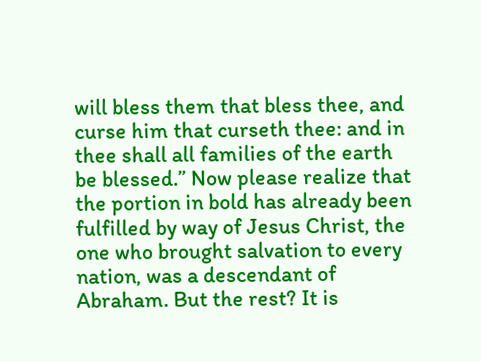will bless them that bless thee, and curse him that curseth thee: and in thee shall all families of the earth be blessed.” Now please realize that the portion in bold has already been fulfilled by way of Jesus Christ, the one who brought salvation to every nation, was a descendant of Abraham. But the rest? It is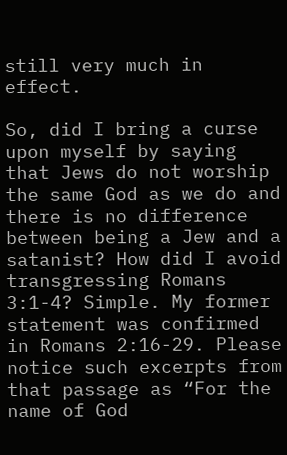still very much in effect.

So, did I bring a curse upon myself by saying that Jews do not worship the same God as we do and there is no difference between being a Jew and a satanist? How did I avoid transgressing Romans 3:1-4? Simple. My former statement was confirmed in Romans 2:16-29. Please notice such excerpts from that passage as “For the name of God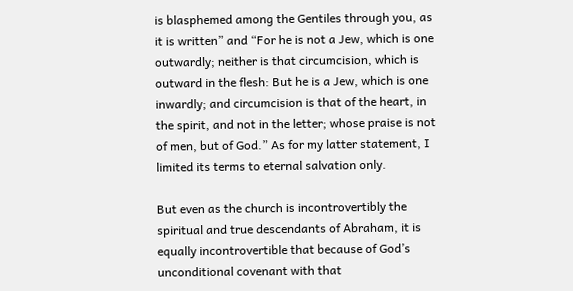is blasphemed among the Gentiles through you, as it is written” and “For he is not a Jew, which is one outwardly; neither is that circumcision, which is outward in the flesh: But he is a Jew, which is one inwardly; and circumcision is that of the heart, in the spirit, and not in the letter; whose praise is not of men, but of God.” As for my latter statement, I limited its terms to eternal salvation only.

But even as the church is incontrovertibly the spiritual and true descendants of Abraham, it is equally incontrovertible that because of God’s unconditional covenant with that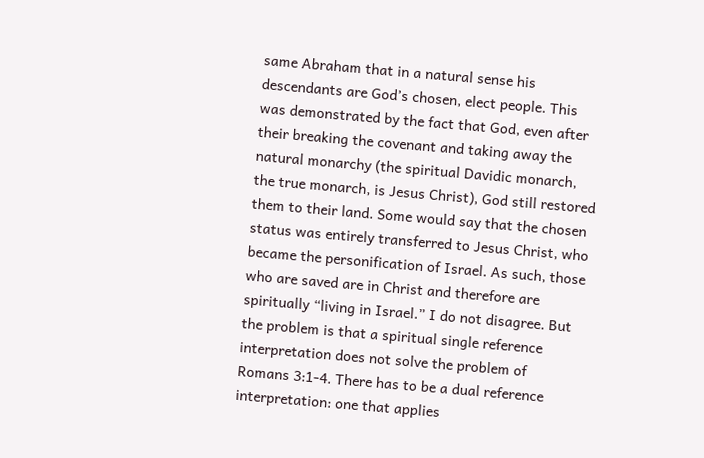same Abraham that in a natural sense his descendants are God’s chosen, elect people. This was demonstrated by the fact that God, even after their breaking the covenant and taking away the natural monarchy (the spiritual Davidic monarch, the true monarch, is Jesus Christ), God still restored them to their land. Some would say that the chosen status was entirely transferred to Jesus Christ, who became the personification of Israel. As such, those who are saved are in Christ and therefore are spiritually “living in Israel.” I do not disagree. But the problem is that a spiritual single reference interpretation does not solve the problem of Romans 3:1-4. There has to be a dual reference interpretation: one that applies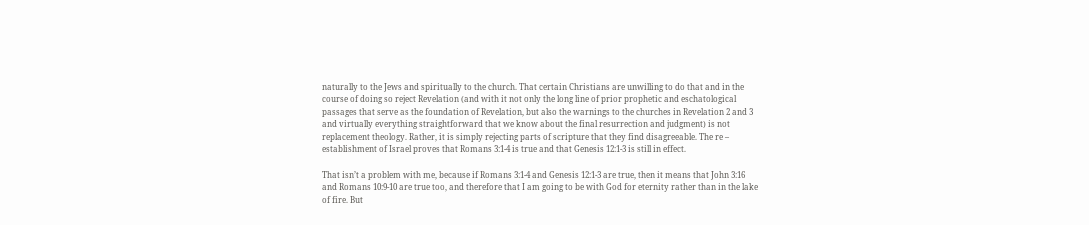naturally to the Jews and spiritually to the church. That certain Christians are unwilling to do that and in the course of doing so reject Revelation (and with it not only the long line of prior prophetic and eschatological passages that serve as the foundation of Revelation, but also the warnings to the churches in Revelation 2 and 3 and virtually everything straightforward that we know about the final resurrection and judgment) is not replacement theology. Rather, it is simply rejecting parts of scripture that they find disagreeable. The re – establishment of Israel proves that Romans 3:1-4 is true and that Genesis 12:1-3 is still in effect.

That isn’t a problem with me, because if Romans 3:1-4 and Genesis 12:1-3 are true, then it means that John 3:16 and Romans 10:9-10 are true too, and therefore that I am going to be with God for eternity rather than in the lake of fire. But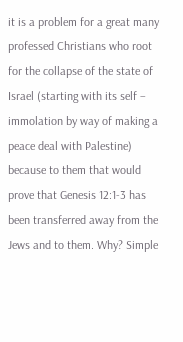it is a problem for a great many professed Christians who root for the collapse of the state of Israel (starting with its self – immolation by way of making a peace deal with Palestine) because to them that would prove that Genesis 12:1-3 has been transferred away from the Jews and to them. Why? Simple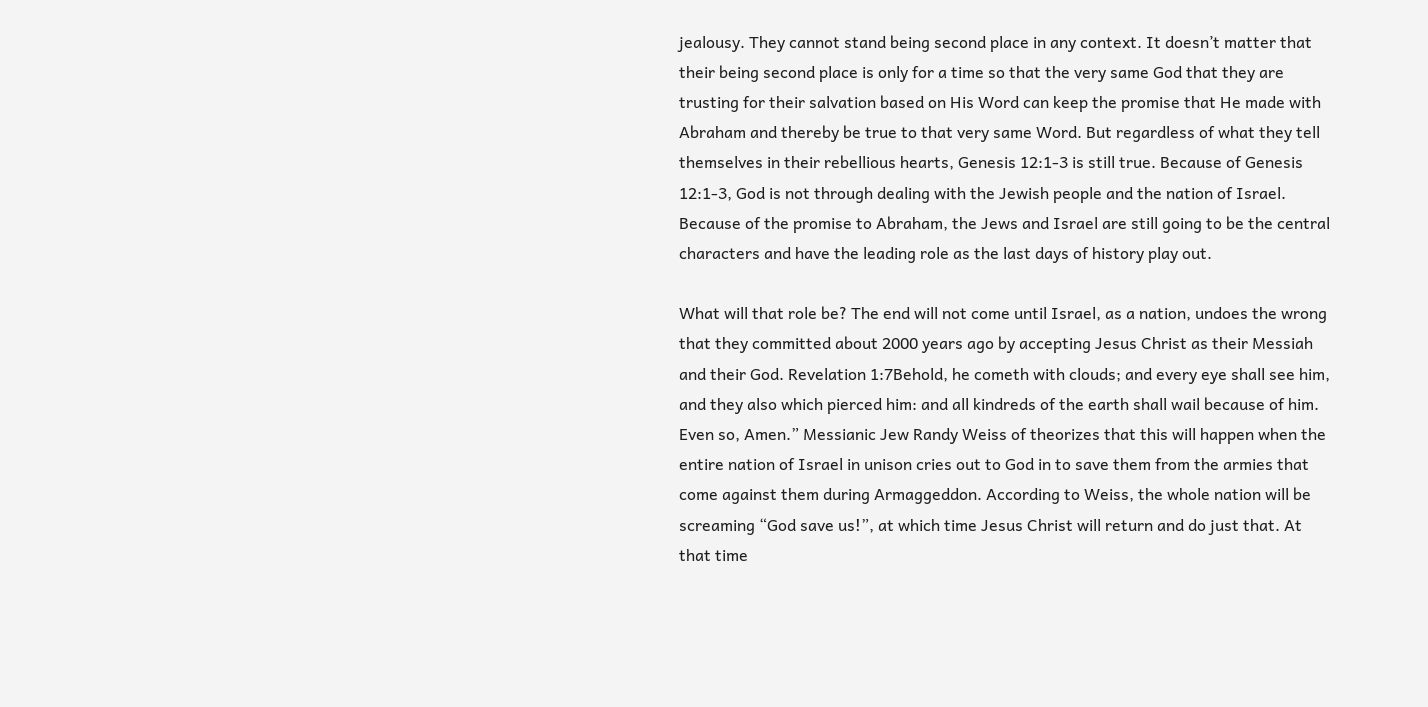jealousy. They cannot stand being second place in any context. It doesn’t matter that their being second place is only for a time so that the very same God that they are trusting for their salvation based on His Word can keep the promise that He made with Abraham and thereby be true to that very same Word. But regardless of what they tell themselves in their rebellious hearts, Genesis 12:1-3 is still true. Because of Genesis 12:1-3, God is not through dealing with the Jewish people and the nation of Israel. Because of the promise to Abraham, the Jews and Israel are still going to be the central characters and have the leading role as the last days of history play out.

What will that role be? The end will not come until Israel, as a nation, undoes the wrong that they committed about 2000 years ago by accepting Jesus Christ as their Messiah and their God. Revelation 1:7Behold, he cometh with clouds; and every eye shall see him, and they also which pierced him: and all kindreds of the earth shall wail because of him. Even so, Amen.” Messianic Jew Randy Weiss of theorizes that this will happen when the entire nation of Israel in unison cries out to God in to save them from the armies that come against them during Armaggeddon. According to Weiss, the whole nation will be screaming “God save us!”, at which time Jesus Christ will return and do just that. At that time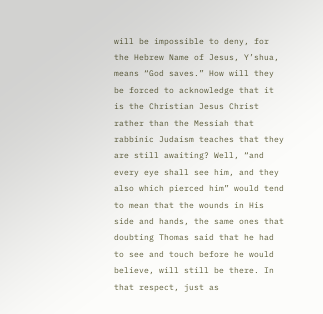will be impossible to deny, for the Hebrew Name of Jesus, Y’shua, means “God saves.” How will they be forced to acknowledge that it is the Christian Jesus Christ rather than the Messiah that rabbinic Judaism teaches that they are still awaiting? Well, “and every eye shall see him, and they also which pierced him” would tend to mean that the wounds in His side and hands, the same ones that doubting Thomas said that he had to see and touch before he would believe, will still be there. In that respect, just as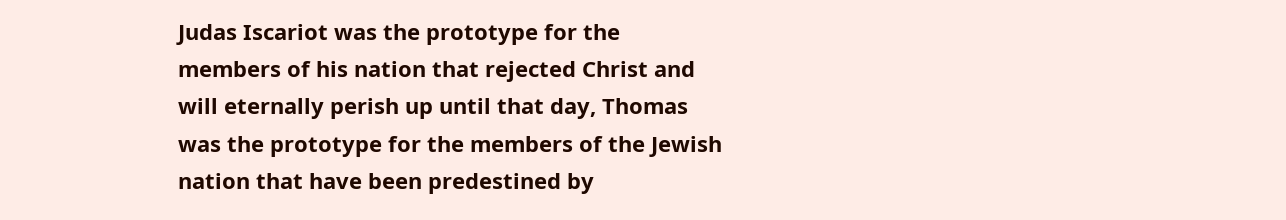Judas Iscariot was the prototype for the members of his nation that rejected Christ and will eternally perish up until that day, Thomas was the prototype for the members of the Jewish nation that have been predestined by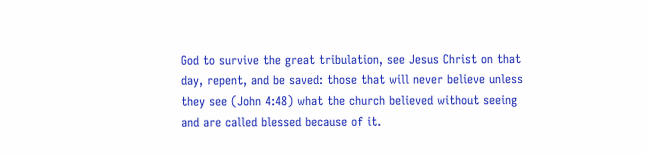God to survive the great tribulation, see Jesus Christ on that day, repent, and be saved: those that will never believe unless they see (John 4:48) what the church believed without seeing and are called blessed because of it.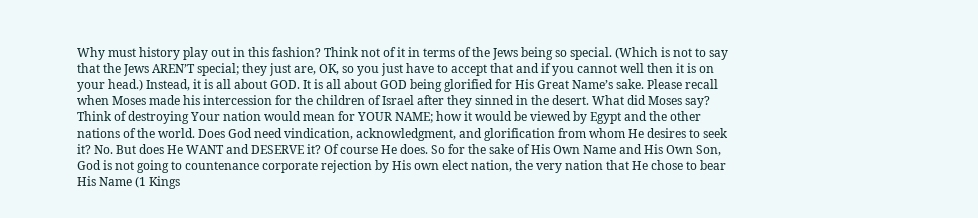Why must history play out in this fashion? Think not of it in terms of the Jews being so special. (Which is not to say that the Jews AREN’T special; they just are, OK, so you just have to accept that and if you cannot well then it is on your head.) Instead, it is all about GOD. It is all about GOD being glorified for His Great Name’s sake. Please recall when Moses made his intercession for the children of Israel after they sinned in the desert. What did Moses say? Think of destroying Your nation would mean for YOUR NAME; how it would be viewed by Egypt and the other nations of the world. Does God need vindication, acknowledgment, and glorification from whom He desires to seek it? No. But does He WANT and DESERVE it? Of course He does. So for the sake of His Own Name and His Own Son, God is not going to countenance corporate rejection by His own elect nation, the very nation that He chose to bear His Name (1 Kings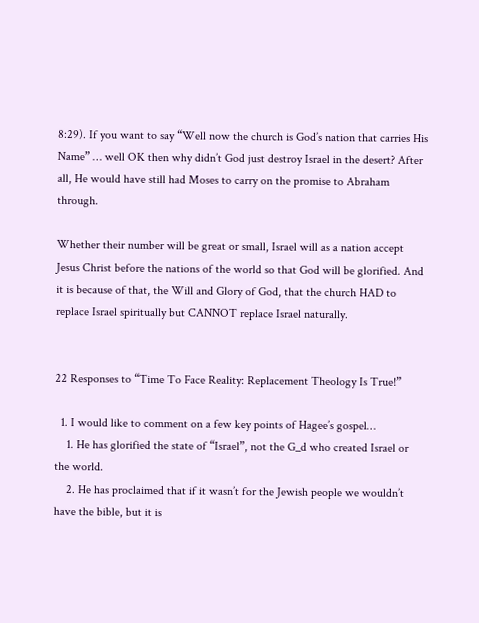8:29). If you want to say “Well now the church is God’s nation that carries His Name” … well OK then why didn’t God just destroy Israel in the desert? After all, He would have still had Moses to carry on the promise to Abraham through.

Whether their number will be great or small, Israel will as a nation accept Jesus Christ before the nations of the world so that God will be glorified. And it is because of that, the Will and Glory of God, that the church HAD to replace Israel spiritually but CANNOT replace Israel naturally.


22 Responses to “Time To Face Reality: Replacement Theology Is True!”

  1. I would like to comment on a few key points of Hagee’s gospel…
    1. He has glorified the state of “Israel”, not the G_d who created Israel or the world.
    2. He has proclaimed that if it wasn’t for the Jewish people we wouldn’t have the bible, but it is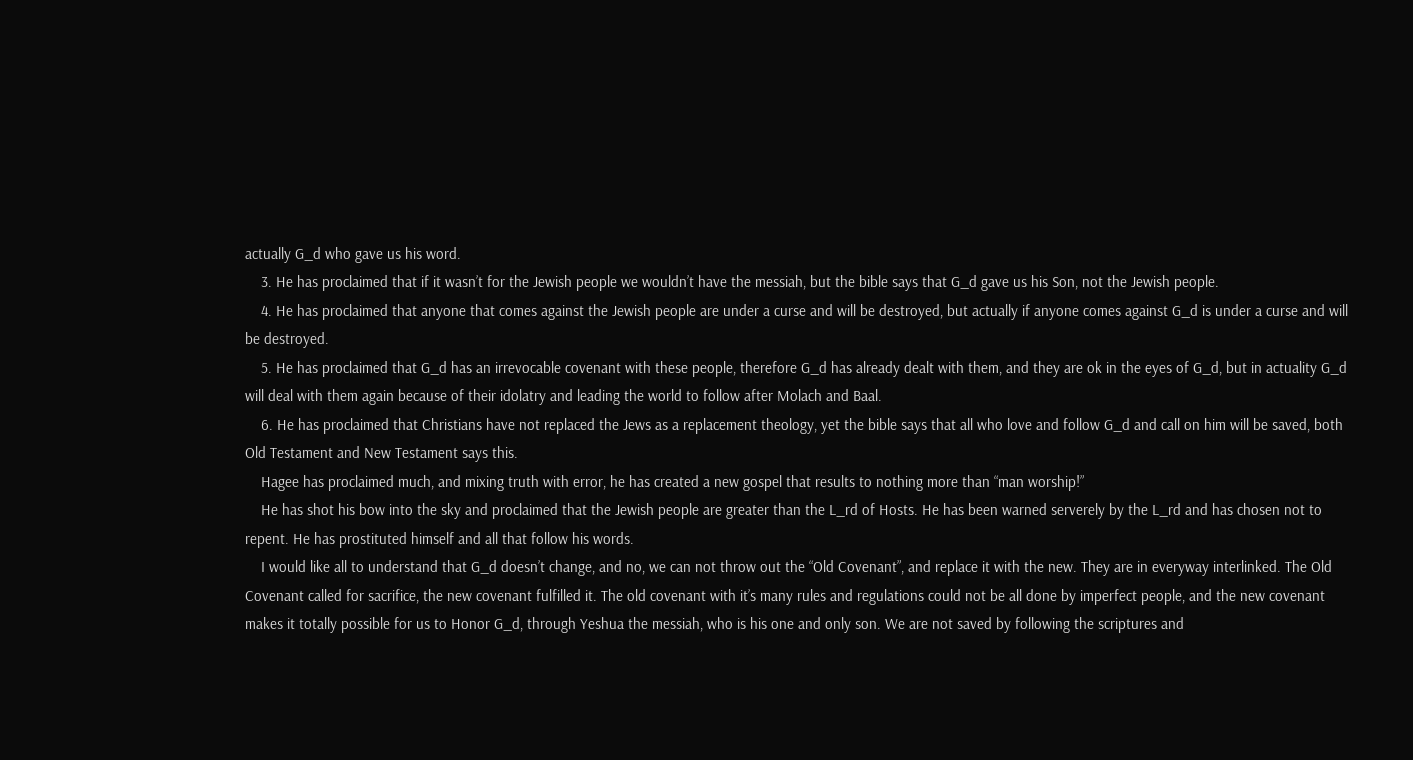actually G_d who gave us his word.
    3. He has proclaimed that if it wasn’t for the Jewish people we wouldn’t have the messiah, but the bible says that G_d gave us his Son, not the Jewish people.
    4. He has proclaimed that anyone that comes against the Jewish people are under a curse and will be destroyed, but actually if anyone comes against G_d is under a curse and will be destroyed.
    5. He has proclaimed that G_d has an irrevocable covenant with these people, therefore G_d has already dealt with them, and they are ok in the eyes of G_d, but in actuality G_d will deal with them again because of their idolatry and leading the world to follow after Molach and Baal.
    6. He has proclaimed that Christians have not replaced the Jews as a replacement theology, yet the bible says that all who love and follow G_d and call on him will be saved, both Old Testament and New Testament says this.
    Hagee has proclaimed much, and mixing truth with error, he has created a new gospel that results to nothing more than “man worship!”
    He has shot his bow into the sky and proclaimed that the Jewish people are greater than the L_rd of Hosts. He has been warned serverely by the L_rd and has chosen not to repent. He has prostituted himself and all that follow his words.
    I would like all to understand that G_d doesn’t change, and no, we can not throw out the “Old Covenant”, and replace it with the new. They are in everyway interlinked. The Old Covenant called for sacrifice, the new covenant fulfilled it. The old covenant with it’s many rules and regulations could not be all done by imperfect people, and the new covenant makes it totally possible for us to Honor G_d, through Yeshua the messiah, who is his one and only son. We are not saved by following the scriptures and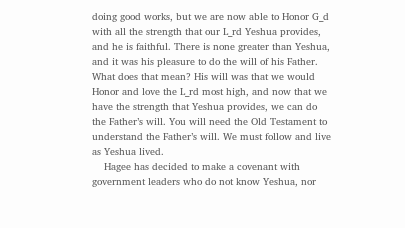doing good works, but we are now able to Honor G_d with all the strength that our L_rd Yeshua provides, and he is faithful. There is none greater than Yeshua, and it was his pleasure to do the will of his Father. What does that mean? His will was that we would Honor and love the L_rd most high, and now that we have the strength that Yeshua provides, we can do the Father’s will. You will need the Old Testament to understand the Father’s will. We must follow and live as Yeshua lived.
    Hagee has decided to make a covenant with government leaders who do not know Yeshua, nor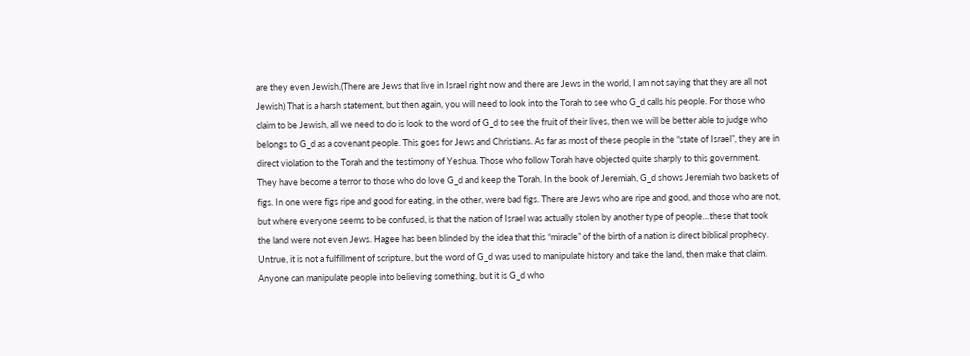are they even Jewish.(There are Jews that live in Israel right now and there are Jews in the world, I am not saying that they are all not Jewish) That is a harsh statement, but then again, you will need to look into the Torah to see who G_d calls his people. For those who claim to be Jewish, all we need to do is look to the word of G_d to see the fruit of their lives, then we will be better able to judge who belongs to G_d as a covenant people. This goes for Jews and Christians. As far as most of these people in the “state of Israel”, they are in direct violation to the Torah and the testimony of Yeshua. Those who follow Torah have objected quite sharply to this government. They have become a terror to those who do love G_d and keep the Torah. In the book of Jeremiah, G_d shows Jeremiah two baskets of figs. In one were figs ripe and good for eating, in the other, were bad figs. There are Jews who are ripe and good, and those who are not, but where everyone seems to be confused, is that the nation of Israel was actually stolen by another type of people…these that took the land were not even Jews. Hagee has been blinded by the idea that this “miracle” of the birth of a nation is direct biblical prophecy. Untrue, it is not a fulfillment of scripture, but the word of G_d was used to manipulate history and take the land, then make that claim. Anyone can manipulate people into believing something, but it is G_d who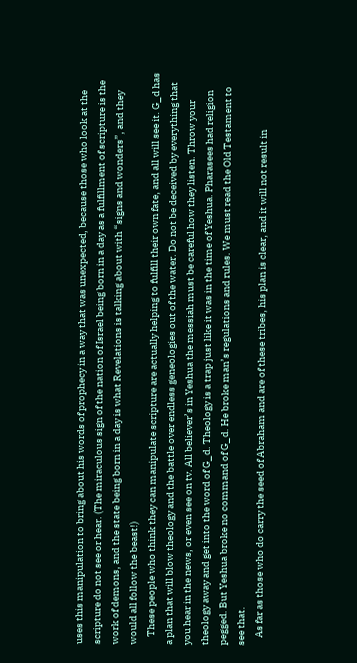uses this manipulation to bring about his words of prophecy in a way that was unexpected, because those who look at the scripture do not see or hear. (The miraculous sign of the nation of Israel being born in a day as a fulfillment of scripture is the work of demons, and the state being born in a day is what Revelations is talking about with “signs and wonders”, and they would all follow the beast!)
    These people who think they can manipulate scripture are actually helping to fulfill their own fate, and all will see it. G_d has a plan that will blow theology and the battle over endless geneologies out of the water. Do not be deceived by everything that you hear in the news, or even see on tv. All believer’s in Yeshua the messiah must be careful how they listen. Throw your theology away and get into the word of G_d. Theology is a trap just like it was in the time of Yeshua. Pharasees had religion pegged. But Yeshua broke no command of G_d. He broke man’s regulations and rules. We must read the Old Testament to see that.
    As far as those who do carry the seed of Abraham and are of these tribes, his plan is clear, and it will not result in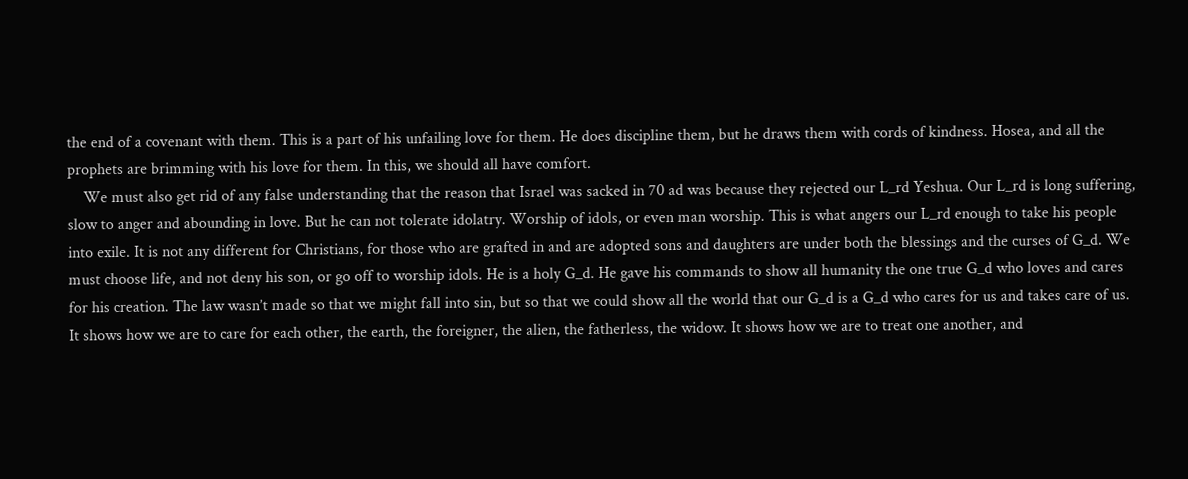the end of a covenant with them. This is a part of his unfailing love for them. He does discipline them, but he draws them with cords of kindness. Hosea, and all the prophets are brimming with his love for them. In this, we should all have comfort.
    We must also get rid of any false understanding that the reason that Israel was sacked in 70 ad was because they rejected our L_rd Yeshua. Our L_rd is long suffering, slow to anger and abounding in love. But he can not tolerate idolatry. Worship of idols, or even man worship. This is what angers our L_rd enough to take his people into exile. It is not any different for Christians, for those who are grafted in and are adopted sons and daughters are under both the blessings and the curses of G_d. We must choose life, and not deny his son, or go off to worship idols. He is a holy G_d. He gave his commands to show all humanity the one true G_d who loves and cares for his creation. The law wasn’t made so that we might fall into sin, but so that we could show all the world that our G_d is a G_d who cares for us and takes care of us. It shows how we are to care for each other, the earth, the foreigner, the alien, the fatherless, the widow. It shows how we are to treat one another, and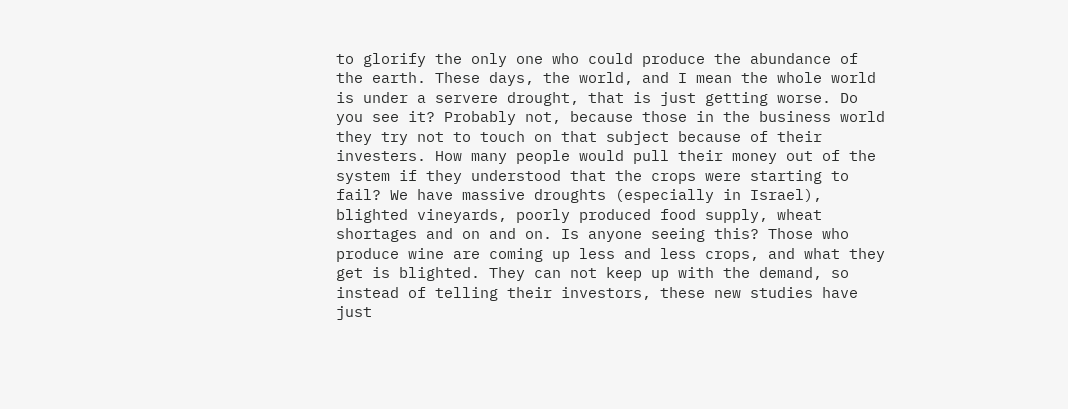to glorify the only one who could produce the abundance of the earth. These days, the world, and I mean the whole world is under a servere drought, that is just getting worse. Do you see it? Probably not, because those in the business world they try not to touch on that subject because of their investers. How many people would pull their money out of the system if they understood that the crops were starting to fail? We have massive droughts (especially in Israel), blighted vineyards, poorly produced food supply, wheat shortages and on and on. Is anyone seeing this? Those who produce wine are coming up less and less crops, and what they get is blighted. They can not keep up with the demand, so instead of telling their investors, these new studies have just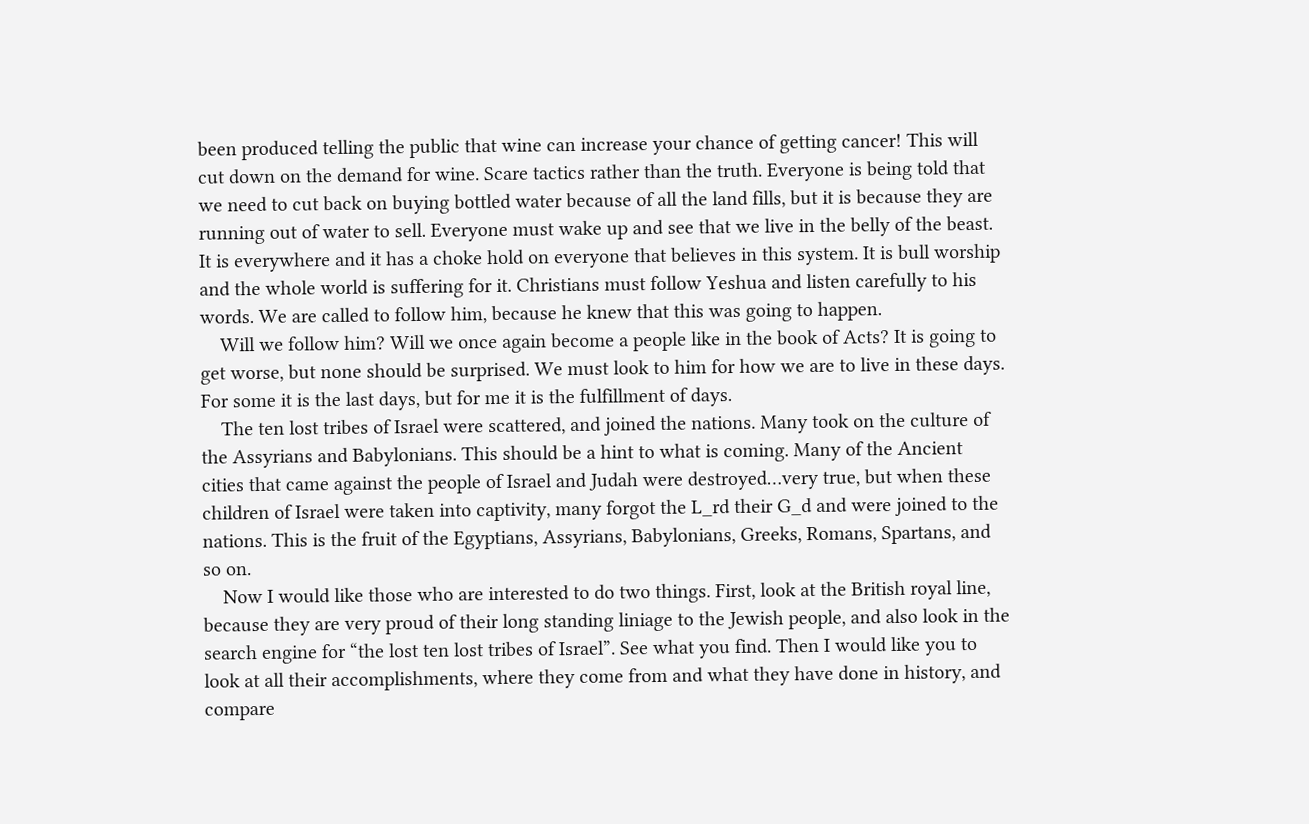been produced telling the public that wine can increase your chance of getting cancer! This will cut down on the demand for wine. Scare tactics rather than the truth. Everyone is being told that we need to cut back on buying bottled water because of all the land fills, but it is because they are running out of water to sell. Everyone must wake up and see that we live in the belly of the beast. It is everywhere and it has a choke hold on everyone that believes in this system. It is bull worship and the whole world is suffering for it. Christians must follow Yeshua and listen carefully to his words. We are called to follow him, because he knew that this was going to happen.
    Will we follow him? Will we once again become a people like in the book of Acts? It is going to get worse, but none should be surprised. We must look to him for how we are to live in these days. For some it is the last days, but for me it is the fulfillment of days.
    The ten lost tribes of Israel were scattered, and joined the nations. Many took on the culture of the Assyrians and Babylonians. This should be a hint to what is coming. Many of the Ancient cities that came against the people of Israel and Judah were destroyed…very true, but when these children of Israel were taken into captivity, many forgot the L_rd their G_d and were joined to the nations. This is the fruit of the Egyptians, Assyrians, Babylonians, Greeks, Romans, Spartans, and so on.
    Now I would like those who are interested to do two things. First, look at the British royal line, because they are very proud of their long standing liniage to the Jewish people, and also look in the search engine for “the lost ten lost tribes of Israel”. See what you find. Then I would like you to look at all their accomplishments, where they come from and what they have done in history, and compare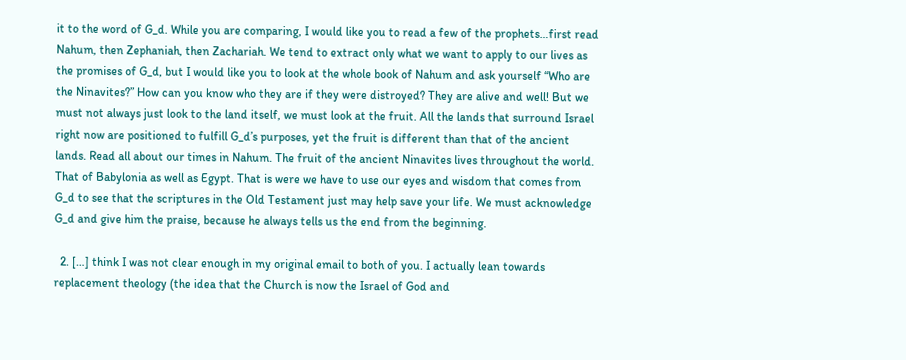it to the word of G_d. While you are comparing, I would like you to read a few of the prophets…first read Nahum, then Zephaniah, then Zachariah. We tend to extract only what we want to apply to our lives as the promises of G_d, but I would like you to look at the whole book of Nahum and ask yourself “Who are the Ninavites?” How can you know who they are if they were distroyed? They are alive and well! But we must not always just look to the land itself, we must look at the fruit. All the lands that surround Israel right now are positioned to fulfill G_d’s purposes, yet the fruit is different than that of the ancient lands. Read all about our times in Nahum. The fruit of the ancient Ninavites lives throughout the world. That of Babylonia as well as Egypt. That is were we have to use our eyes and wisdom that comes from G_d to see that the scriptures in the Old Testament just may help save your life. We must acknowledge G_d and give him the praise, because he always tells us the end from the beginning.

  2. […] think I was not clear enough in my original email to both of you. I actually lean towards replacement theology (the idea that the Church is now the Israel of God and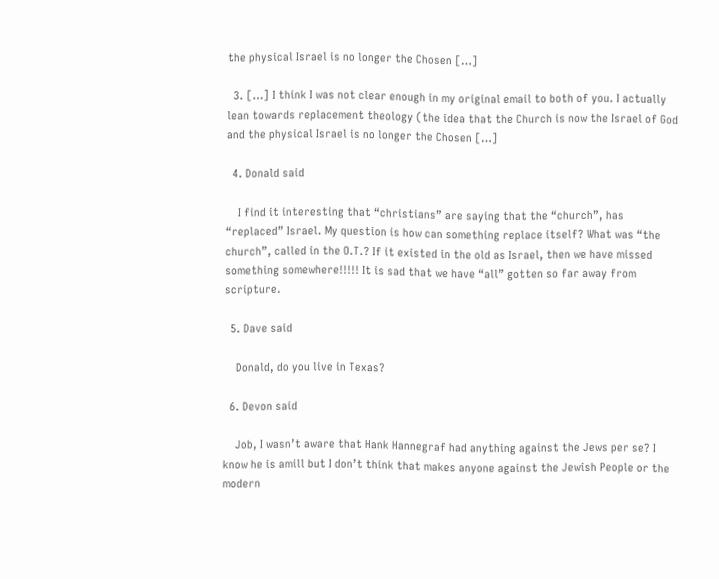the physical Israel is no longer the Chosen […]

  3. […] I think I was not clear enough in my original email to both of you. I actually lean towards replacement theology (the idea that the Church is now the Israel of God and the physical Israel is no longer the Chosen […]

  4. Donald said

    I find it interesting that “christians” are saying that the “church”, has “replaced” Israel. My question is how can something replace itself? What was “the church”, called in the O.T.? If it existed in the old as Israel, then we have missed something somewhere!!!!! It is sad that we have “all” gotten so far away from scripture.

  5. Dave said

    Donald, do you live in Texas?

  6. Devon said

    Job, I wasn’t aware that Hank Hannegraf had anything against the Jews per se? I know he is amill but I don’t think that makes anyone against the Jewish People or the modern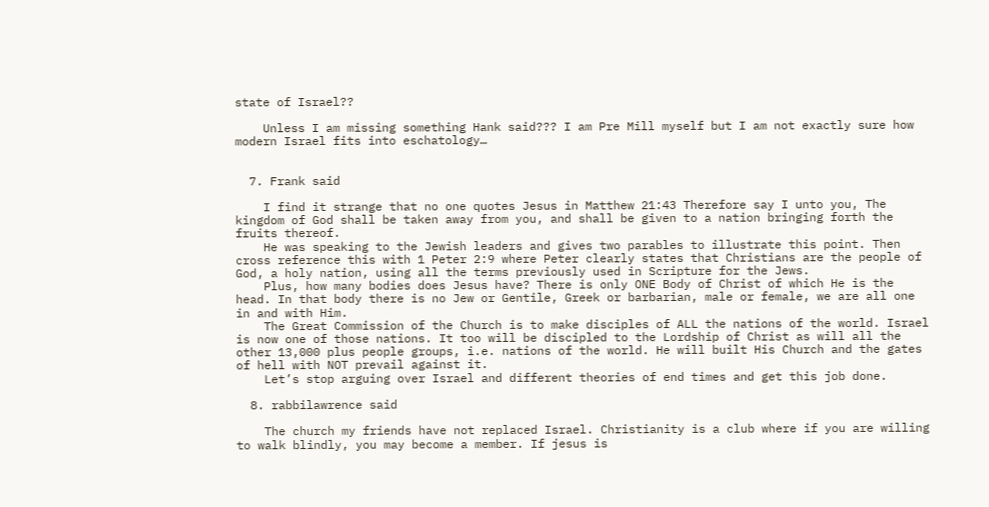state of Israel??

    Unless I am missing something Hank said??? I am Pre Mill myself but I am not exactly sure how modern Israel fits into eschatology…


  7. Frank said

    I find it strange that no one quotes Jesus in Matthew 21:43 Therefore say I unto you, The kingdom of God shall be taken away from you, and shall be given to a nation bringing forth the fruits thereof.
    He was speaking to the Jewish leaders and gives two parables to illustrate this point. Then cross reference this with 1 Peter 2:9 where Peter clearly states that Christians are the people of God, a holy nation, using all the terms previously used in Scripture for the Jews.
    Plus, how many bodies does Jesus have? There is only ONE Body of Christ of which He is the head. In that body there is no Jew or Gentile, Greek or barbarian, male or female, we are all one in and with Him.
    The Great Commission of the Church is to make disciples of ALL the nations of the world. Israel is now one of those nations. It too will be discipled to the Lordship of Christ as will all the other 13,000 plus people groups, i.e. nations of the world. He will built His Church and the gates of hell with NOT prevail against it.
    Let’s stop arguing over Israel and different theories of end times and get this job done.

  8. rabbilawrence said

    The church my friends have not replaced Israel. Christianity is a club where if you are willing to walk blindly, you may become a member. If jesus is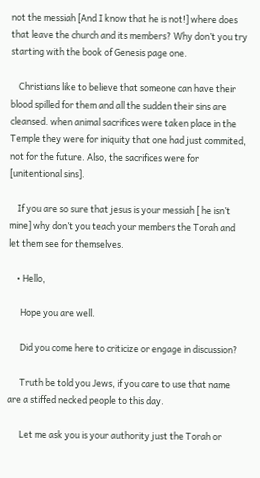not the messiah [And I know that he is not!] where does that leave the church and its members? Why don’t you try starting with the book of Genesis page one.

    Christians like to believe that someone can have their blood spilled for them and all the sudden their sins are cleansed. when animal sacrifices were taken place in the Temple they were for iniquity that one had just commited, not for the future. Also, the sacrifices were for [unitentional sins].

    If you are so sure that jesus is your messiah [ he isn’t mine] why don’t you teach your members the Torah and let them see for themselves.

    • Hello,

      Hope you are well.

      Did you come here to criticize or engage in discussion?

      Truth be told you Jews, if you care to use that name are a stiffed necked people to this day.

      Let me ask you is your authority just the Torah or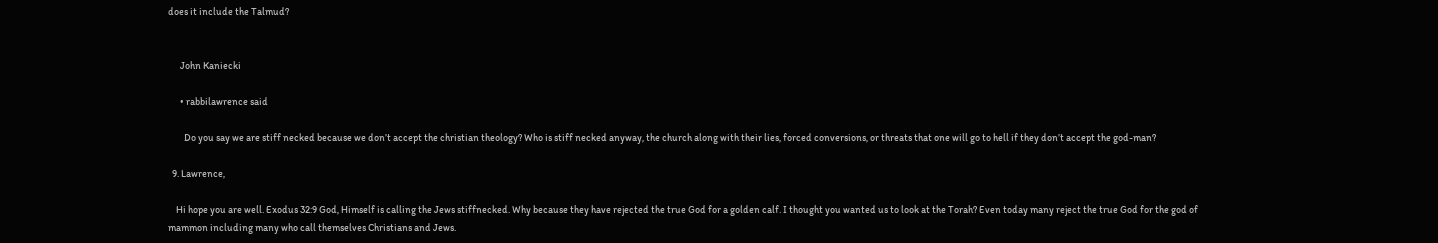does it include the Talmud?


      John Kaniecki

      • rabbilawrence said

        Do you say we are stiff necked because we don’t accept the christian theology? Who is stiff necked anyway, the church along with their lies, forced conversions, or threats that one will go to hell if they don’t accept the god-man?

  9. Lawrence,

    Hi hope you are well. Exodus 32:9 God, Himself is calling the Jews stiffnecked. Why because they have rejected the true God for a golden calf. I thought you wanted us to look at the Torah? Even today many reject the true God for the god of mammon including many who call themselves Christians and Jews.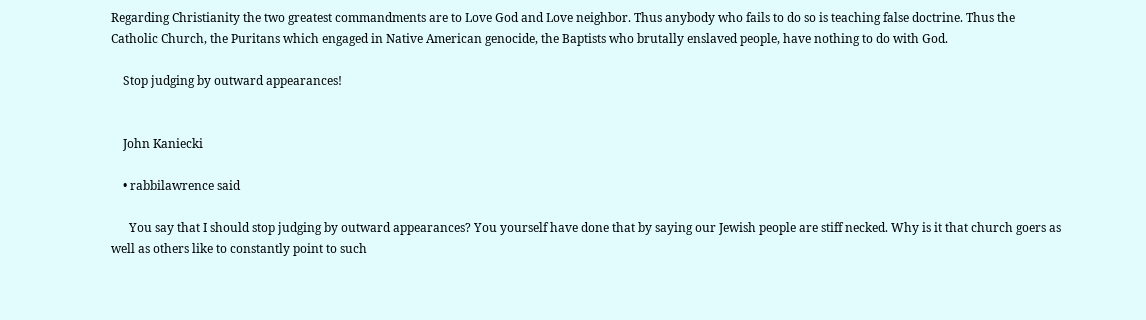Regarding Christianity the two greatest commandments are to Love God and Love neighbor. Thus anybody who fails to do so is teaching false doctrine. Thus the Catholic Church, the Puritans which engaged in Native American genocide, the Baptists who brutally enslaved people, have nothing to do with God.

    Stop judging by outward appearances!


    John Kaniecki

    • rabbilawrence said

      You say that I should stop judging by outward appearances? You yourself have done that by saying our Jewish people are stiff necked. Why is it that church goers as well as others like to constantly point to such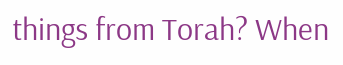things from Torah? When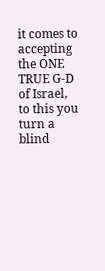it comes to accepting the ONE TRUE G-D of Israel, to this you turn a blind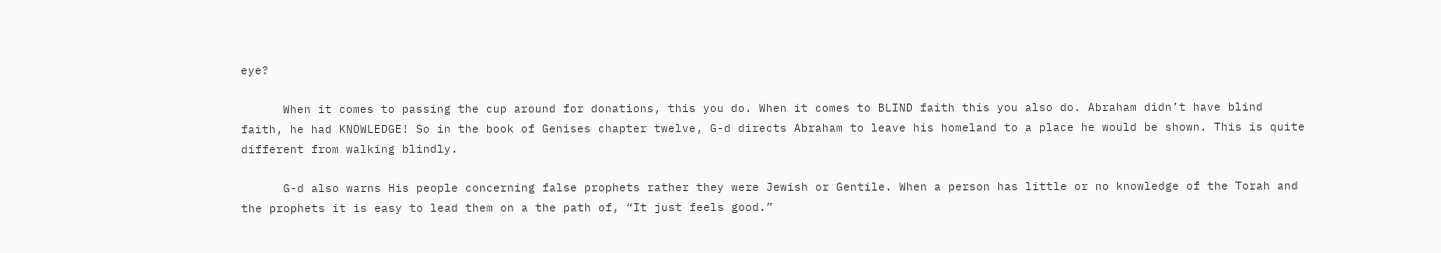eye?

      When it comes to passing the cup around for donations, this you do. When it comes to BLIND faith this you also do. Abraham didn’t have blind faith, he had KNOWLEDGE! So in the book of Genises chapter twelve, G-d directs Abraham to leave his homeland to a place he would be shown. This is quite different from walking blindly.

      G-d also warns His people concerning false prophets rather they were Jewish or Gentile. When a person has little or no knowledge of the Torah and the prophets it is easy to lead them on a the path of, “It just feels good.”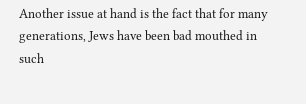Another issue at hand is the fact that for many generations, Jews have been bad mouthed in such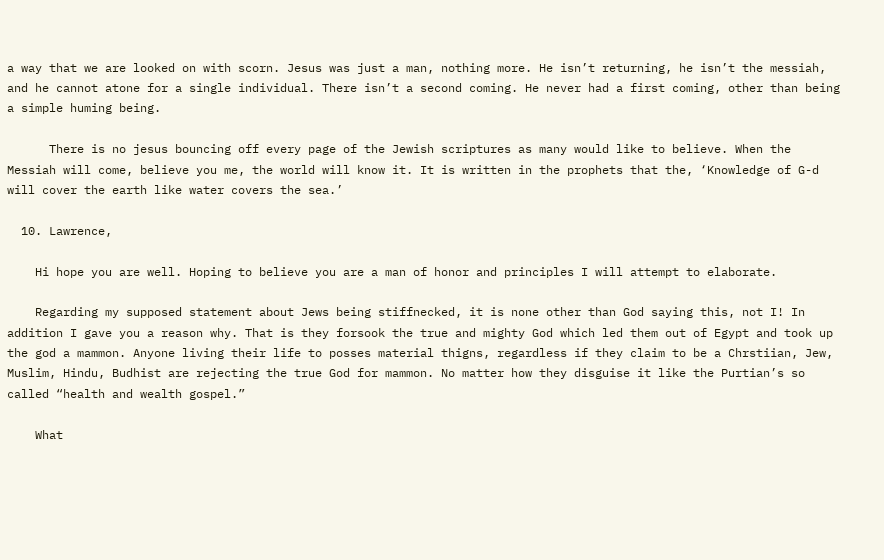a way that we are looked on with scorn. Jesus was just a man, nothing more. He isn’t returning, he isn’t the messiah, and he cannot atone for a single individual. There isn’t a second coming. He never had a first coming, other than being a simple huming being.

      There is no jesus bouncing off every page of the Jewish scriptures as many would like to believe. When the Messiah will come, believe you me, the world will know it. It is written in the prophets that the, ‘Knowledge of G-d will cover the earth like water covers the sea.’

  10. Lawrence,

    Hi hope you are well. Hoping to believe you are a man of honor and principles I will attempt to elaborate.

    Regarding my supposed statement about Jews being stiffnecked, it is none other than God saying this, not I! In addition I gave you a reason why. That is they forsook the true and mighty God which led them out of Egypt and took up the god a mammon. Anyone living their life to posses material thigns, regardless if they claim to be a Chrstiian, Jew, Muslim, Hindu, Budhist are rejecting the true God for mammon. No matter how they disguise it like the Purtian’s so called “health and wealth gospel.”

    What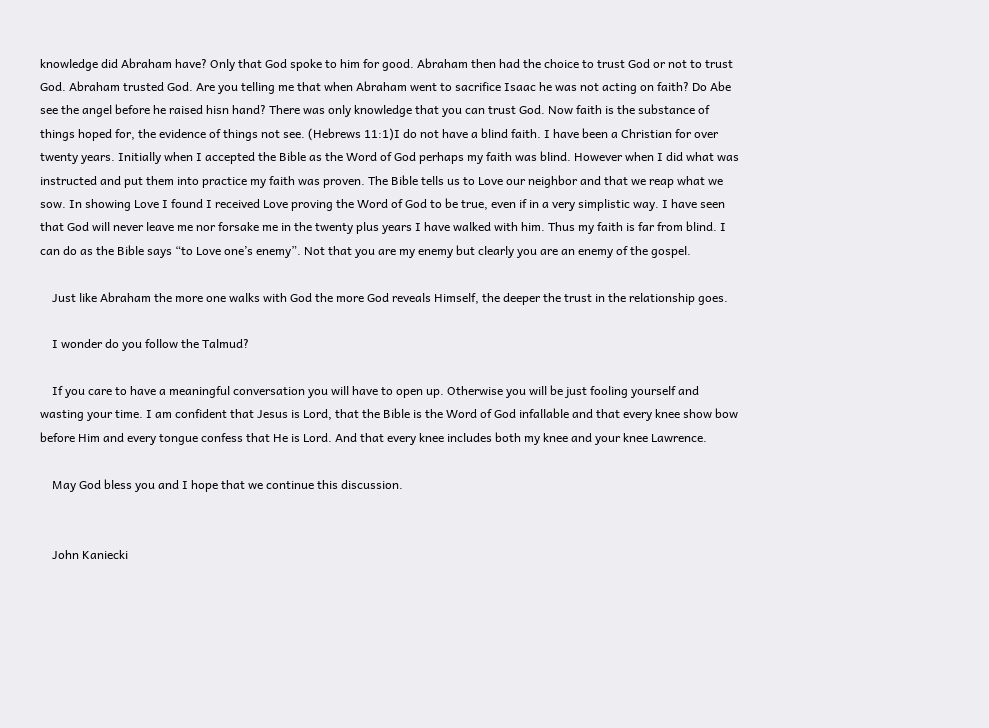knowledge did Abraham have? Only that God spoke to him for good. Abraham then had the choice to trust God or not to trust God. Abraham trusted God. Are you telling me that when Abraham went to sacrifice Isaac he was not acting on faith? Do Abe see the angel before he raised hisn hand? There was only knowledge that you can trust God. Now faith is the substance of things hoped for, the evidence of things not see. (Hebrews 11:1)I do not have a blind faith. I have been a Christian for over twenty years. Initially when I accepted the Bible as the Word of God perhaps my faith was blind. However when I did what was instructed and put them into practice my faith was proven. The Bible tells us to Love our neighbor and that we reap what we sow. In showing Love I found I received Love proving the Word of God to be true, even if in a very simplistic way. I have seen that God will never leave me nor forsake me in the twenty plus years I have walked with him. Thus my faith is far from blind. I can do as the Bible says “to Love one’s enemy”. Not that you are my enemy but clearly you are an enemy of the gospel.

    Just like Abraham the more one walks with God the more God reveals Himself, the deeper the trust in the relationship goes.

    I wonder do you follow the Talmud?

    If you care to have a meaningful conversation you will have to open up. Otherwise you will be just fooling yourself and wasting your time. I am confident that Jesus is Lord, that the Bible is the Word of God infallable and that every knee show bow before Him and every tongue confess that He is Lord. And that every knee includes both my knee and your knee Lawrence.

    May God bless you and I hope that we continue this discussion.


    John Kaniecki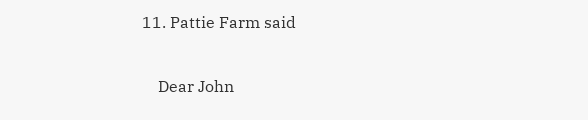11. Pattie Farm said

    Dear John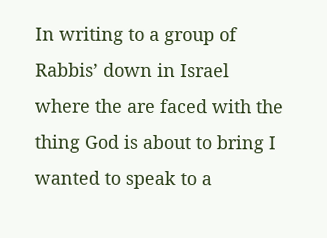In writing to a group of Rabbis’ down in Israel where the are faced with the thing God is about to bring I wanted to speak to a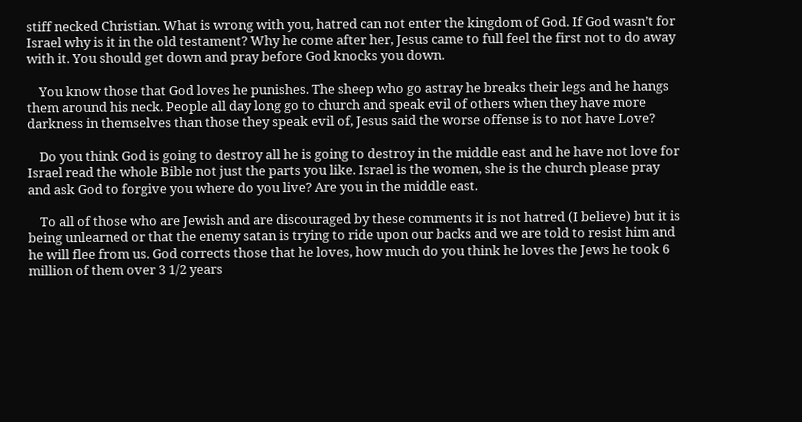stiff necked Christian. What is wrong with you, hatred can not enter the kingdom of God. If God wasn’t for Israel why is it in the old testament? Why he come after her, Jesus came to full feel the first not to do away with it. You should get down and pray before God knocks you down.

    You know those that God loves he punishes. The sheep who go astray he breaks their legs and he hangs them around his neck. People all day long go to church and speak evil of others when they have more darkness in themselves than those they speak evil of, Jesus said the worse offense is to not have Love?

    Do you think God is going to destroy all he is going to destroy in the middle east and he have not love for Israel read the whole Bible not just the parts you like. Israel is the women, she is the church please pray and ask God to forgive you where do you live? Are you in the middle east.

    To all of those who are Jewish and are discouraged by these comments it is not hatred (I believe) but it is being unlearned or that the enemy satan is trying to ride upon our backs and we are told to resist him and he will flee from us. God corrects those that he loves, how much do you think he loves the Jews he took 6 million of them over 3 1/2 years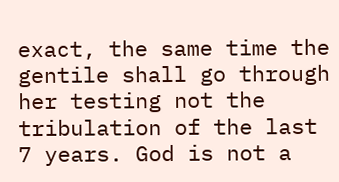exact, the same time the gentile shall go through her testing not the tribulation of the last 7 years. God is not a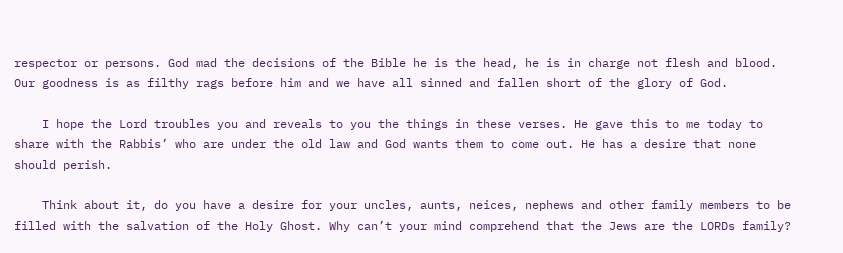respector or persons. God mad the decisions of the Bible he is the head, he is in charge not flesh and blood. Our goodness is as filthy rags before him and we have all sinned and fallen short of the glory of God.

    I hope the Lord troubles you and reveals to you the things in these verses. He gave this to me today to share with the Rabbis’ who are under the old law and God wants them to come out. He has a desire that none should perish.

    Think about it, do you have a desire for your uncles, aunts, neices, nephews and other family members to be filled with the salvation of the Holy Ghost. Why can’t your mind comprehend that the Jews are the LORDs family?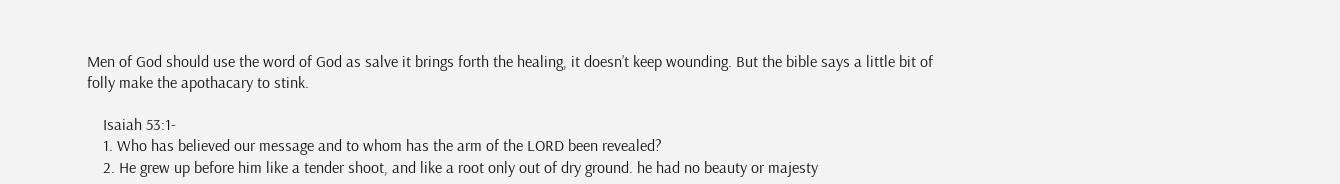Men of God should use the word of God as salve it brings forth the healing, it doesn’t keep wounding. But the bible says a little bit of folly make the apothacary to stink.

    Isaiah 53:1-
    1. Who has believed our message and to whom has the arm of the LORD been revealed?
    2. He grew up before him like a tender shoot, and like a root only out of dry ground. he had no beauty or majesty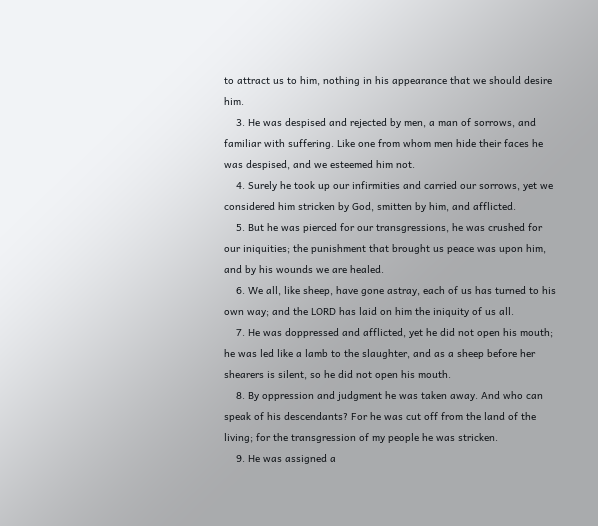to attract us to him, nothing in his appearance that we should desire him.
    3. He was despised and rejected by men, a man of sorrows, and familiar with suffering. Like one from whom men hide their faces he was despised, and we esteemed him not.
    4. Surely he took up our infirmities and carried our sorrows, yet we considered him stricken by God, smitten by him, and afflicted.
    5. But he was pierced for our transgressions, he was crushed for our iniquities; the punishment that brought us peace was upon him, and by his wounds we are healed.
    6. We all, like sheep, have gone astray, each of us has turned to his own way; and the LORD has laid on him the iniquity of us all.
    7. He was doppressed and afflicted, yet he did not open his mouth; he was led like a lamb to the slaughter, and as a sheep before her shearers is silent, so he did not open his mouth.
    8. By oppression and judgment he was taken away. And who can speak of his descendants? For he was cut off from the land of the living; for the transgression of my people he was stricken.
    9. He was assigned a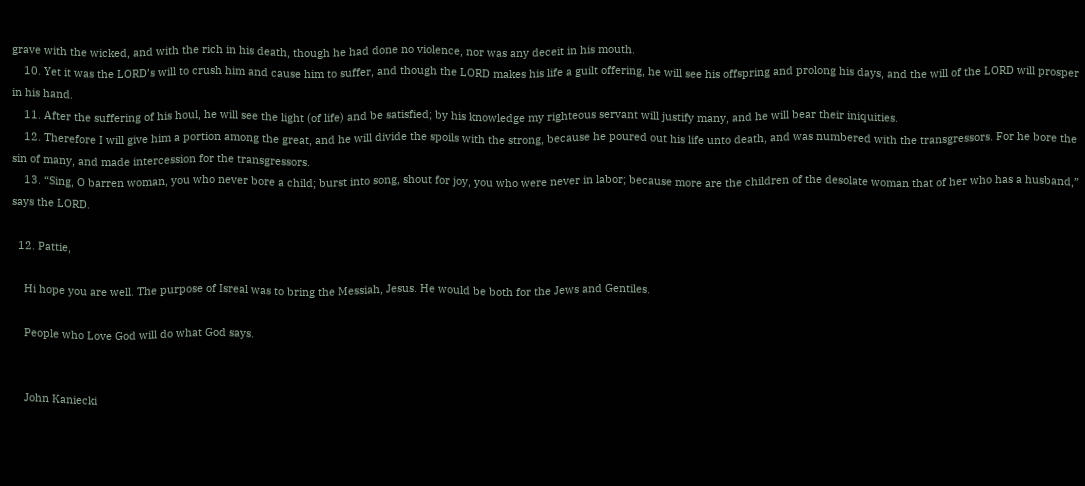grave with the wicked, and with the rich in his death, though he had done no violence, nor was any deceit in his mouth.
    10. Yet it was the LORD’s will to crush him and cause him to suffer, and though the LORD makes his life a guilt offering, he will see his offspring and prolong his days, and the will of the LORD will prosper in his hand.
    11. After the suffering of his houl, he will see the light (of life) and be satisfied; by his knowledge my righteous servant will justify many, and he will bear their iniquities.
    12. Therefore I will give him a portion among the great, and he will divide the spoils with the strong, because he poured out his life unto death, and was numbered with the transgressors. For he bore the sin of many, and made intercession for the transgressors.
    13. “Sing, O barren woman, you who never bore a child; burst into song, shout for joy, you who were never in labor; because more are the children of the desolate woman that of her who has a husband,” says the LORD.

  12. Pattie,

    Hi hope you are well. The purpose of Isreal was to bring the Messiah, Jesus. He would be both for the Jews and Gentiles.

    People who Love God will do what God says.


    John Kaniecki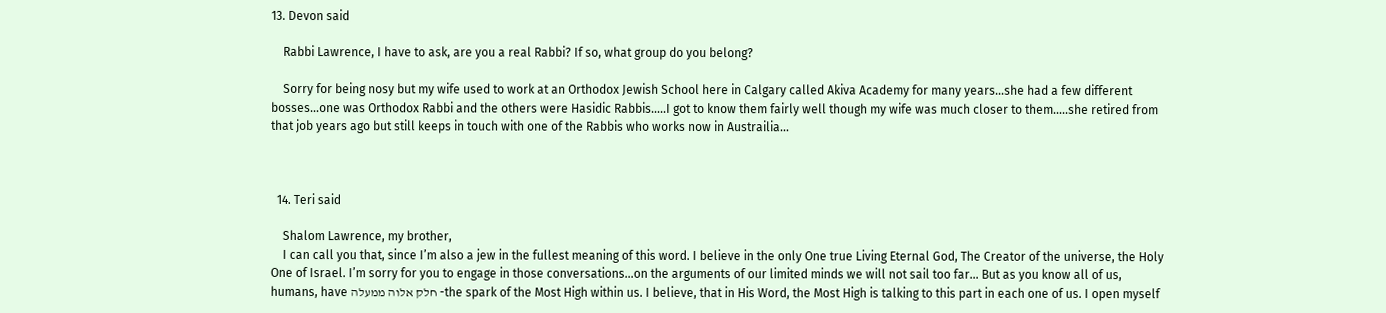13. Devon said

    Rabbi Lawrence, I have to ask, are you a real Rabbi? If so, what group do you belong?

    Sorry for being nosy but my wife used to work at an Orthodox Jewish School here in Calgary called Akiva Academy for many years…she had a few different bosses…one was Orthodox Rabbi and the others were Hasidic Rabbis…..I got to know them fairly well though my wife was much closer to them…..she retired from that job years ago but still keeps in touch with one of the Rabbis who works now in Austrailia…



  14. Teri said

    Shalom Lawrence, my brother,
    I can call you that, since I’m also a jew in the fullest meaning of this word. I believe in the only One true Living Eternal God, The Creator of the universe, the Holy One of Israel. I’m sorry for you to engage in those conversations…on the arguments of our limited minds we will not sail too far… But as you know all of us, humans, have חלק אלוה ממעלה -the spark of the Most High within us. I believe, that in His Word, the Most High is talking to this part in each one of us. I open myself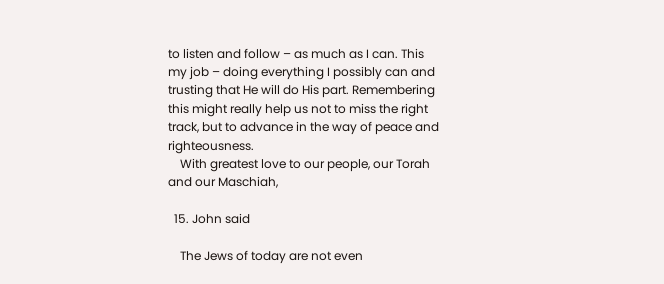to listen and follow – as much as I can. This my job – doing everything I possibly can and trusting that He will do His part. Remembering this might really help us not to miss the right track, but to advance in the way of peace and righteousness.
    With greatest love to our people, our Torah and our Maschiah,

  15. John said

    The Jews of today are not even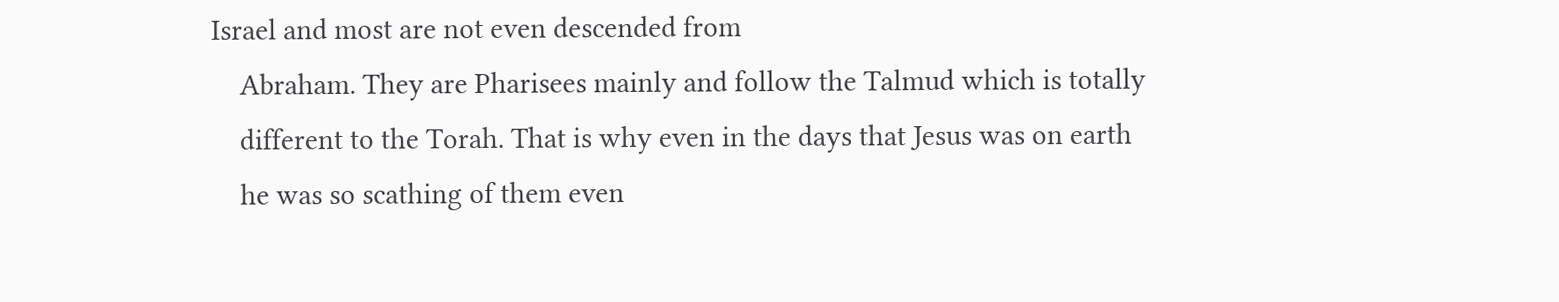Israel and most are not even descended from
    Abraham. They are Pharisees mainly and follow the Talmud which is totally
    different to the Torah. That is why even in the days that Jesus was on earth
    he was so scathing of them even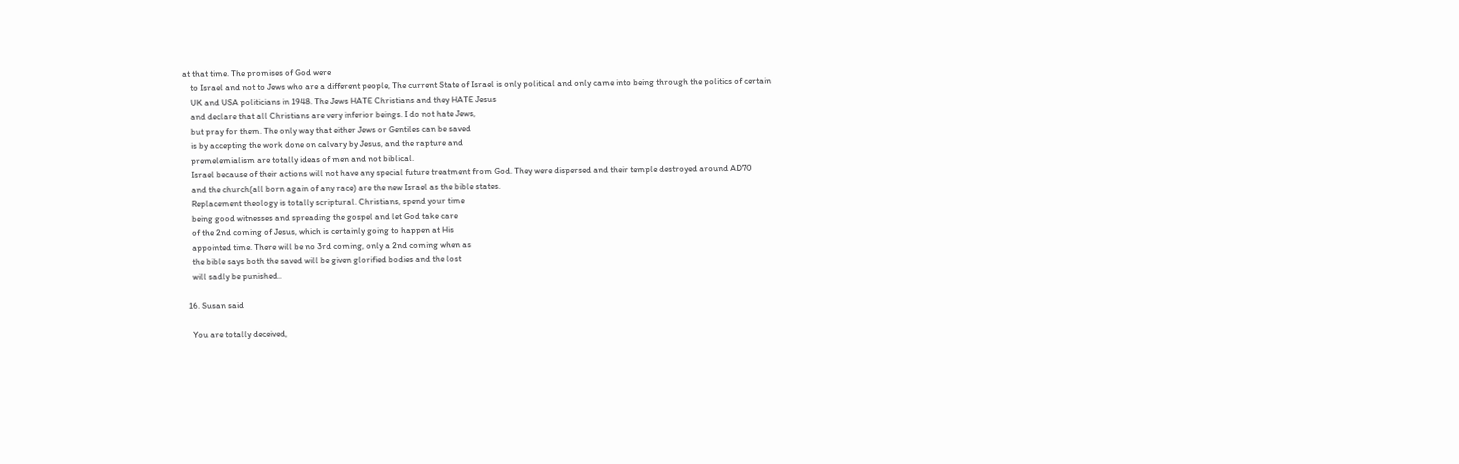at that time. The promises of God were
    to Israel and not to Jews who are a different people, The current State of Israel is only political and only came into being through the politics of certain
    UK and USA politicians in 1948. The Jews HATE Christians and they HATE Jesus
    and declare that all Christians are very inferior beings. I do not hate Jews,
    but pray for them. The only way that either Jews or Gentiles can be saved
    is by accepting the work done on calvary by Jesus, and the rapture and
    premelemialism are totally ideas of men and not biblical.
    Israel because of their actions will not have any special future treatment from God. They were dispersed and their temple destroyed around AD70
    and the church(all born again of any race) are the new Israel as the bible states.
    Replacement theology is totally scriptural. Christians, spend your time
    being good witnesses and spreading the gospel and let God take care
    of the 2nd coming of Jesus, which is certainly going to happen at His
    appointed time. There will be no 3rd coming, only a 2nd coming when as
    the bible says both the saved will be given glorified bodies and the lost
    will sadly be punished..

  16. Susan said

    You are totally deceived,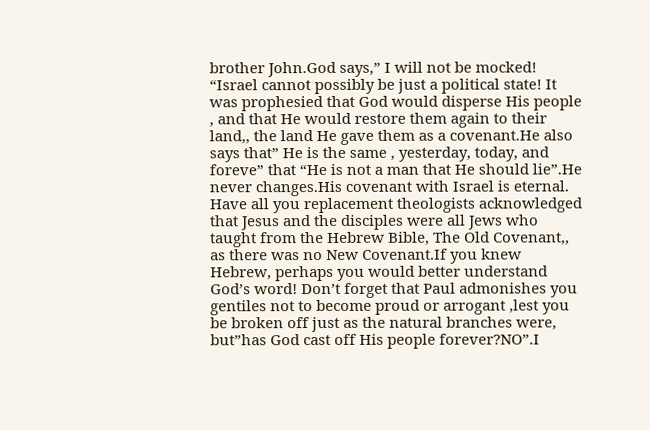brother John.God says,” I will not be mocked! “Israel cannot possibly be just a political state! It was prophesied that God would disperse His people , and that He would restore them again to their land,, the land He gave them as a covenant.He also says that” He is the same , yesterday, today, and foreve” that “He is not a man that He should lie”.He never changes.His covenant with Israel is eternal. Have all you replacement theologists acknowledged that Jesus and the disciples were all Jews who taught from the Hebrew Bible, The Old Covenant,, as there was no New Covenant.If you knew Hebrew, perhaps you would better understand God’s word! Don’t forget that Paul admonishes you gentiles not to become proud or arrogant ,lest you be broken off just as the natural branches were, but”has God cast off His people forever?NO”.I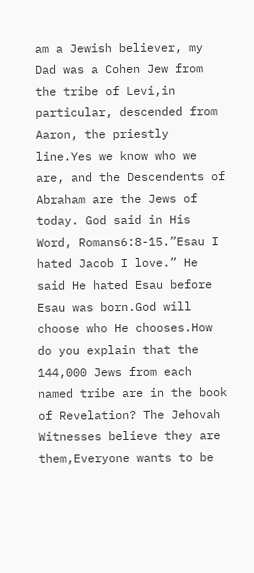am a Jewish believer, my Dad was a Cohen Jew from the tribe of Levi,in particular, descended from Aaron, the priestly line.Yes we know who we are, and the Descendents of Abraham are the Jews of today. God said in His Word, Romans6:8-15.”Esau I hated Jacob I love.” He said He hated Esau before Esau was born.God will choose who He chooses.How do you explain that the 144,000 Jews from each named tribe are in the book of Revelation? The Jehovah Witnesses believe they are them,Everyone wants to be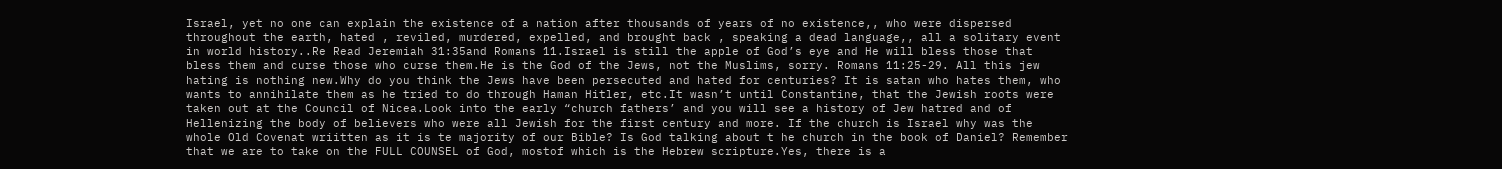Israel, yet no one can explain the existence of a nation after thousands of years of no existence,, who were dispersed throughout the earth, hated , reviled, murdered, expelled, and brought back , speaking a dead language,, all a solitary event in world history..Re Read Jeremiah 31:35and Romans 11.Israel is still the apple of God’s eye and He will bless those that bless them and curse those who curse them.He is the God of the Jews, not the Muslims, sorry. Romans 11:25-29. All this jew hating is nothing new.Why do you think the Jews have been persecuted and hated for centuries? It is satan who hates them, who wants to annihilate them as he tried to do through Haman Hitler, etc.It wasn’t until Constantine, that the Jewish roots were taken out at the Council of Nicea.Look into the early “church fathers’ and you will see a history of Jew hatred and of Hellenizing the body of believers who were all Jewish for the first century and more. If the church is Israel why was the whole Old Covenat wriitten as it is te majority of our Bible? Is God talking about t he church in the book of Daniel? Remember that we are to take on the FULL COUNSEL of God, mostof which is the Hebrew scripture.Yes, there is a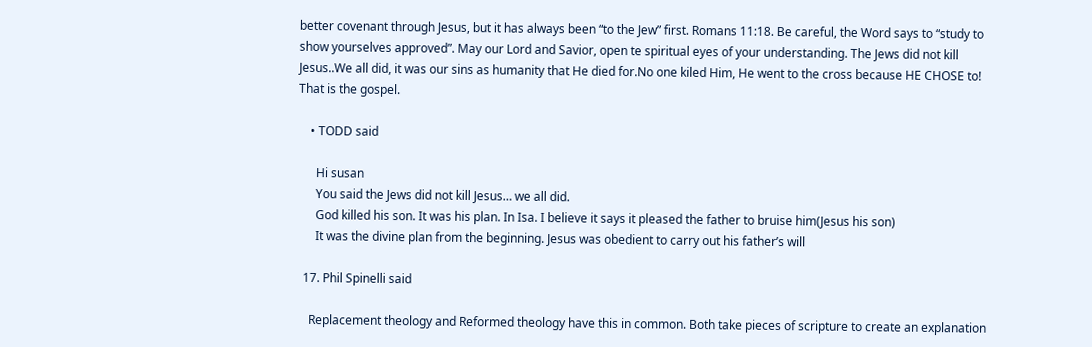better covenant through Jesus, but it has always been “to the Jew” first. Romans 11:18. Be careful, the Word says to “study to show yourselves approved”. May our Lord and Savior, open te spiritual eyes of your understanding. The Jews did not kill Jesus..We all did, it was our sins as humanity that He died for.No one kiled Him, He went to the cross because HE CHOSE to! That is the gospel.

    • TODD said

      Hi susan
      You said the Jews did not kill Jesus… we all did.
      God killed his son. It was his plan. In Isa. I believe it says it pleased the father to bruise him(Jesus his son)
      It was the divine plan from the beginning. Jesus was obedient to carry out his father’s will

  17. Phil Spinelli said

    Replacement theology and Reformed theology have this in common. Both take pieces of scripture to create an explanation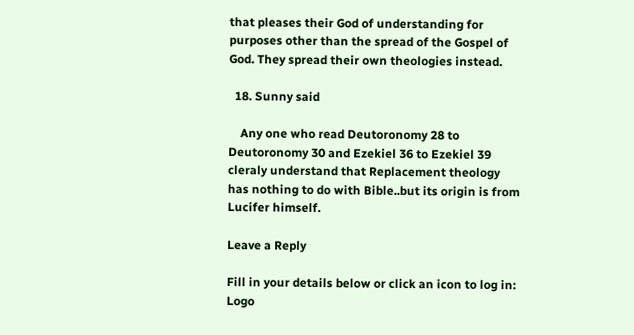that pleases their God of understanding for purposes other than the spread of the Gospel of God. They spread their own theologies instead.

  18. Sunny said

    Any one who read Deutoronomy 28 to Deutoronomy 30 and Ezekiel 36 to Ezekiel 39 cleraly understand that Replacement theology has nothing to do with Bible..but its origin is from Lucifer himself.

Leave a Reply

Fill in your details below or click an icon to log in: Logo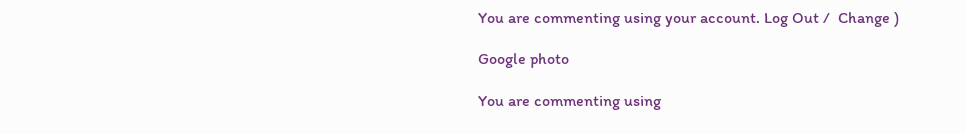You are commenting using your account. Log Out /  Change )

Google photo

You are commenting using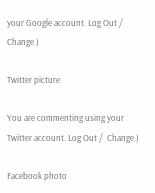your Google account. Log Out /  Change )

Twitter picture

You are commenting using your Twitter account. Log Out /  Change )

Facebook photo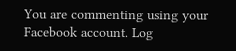You are commenting using your Facebook account. Log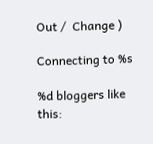Out /  Change )

Connecting to %s

%d bloggers like this: